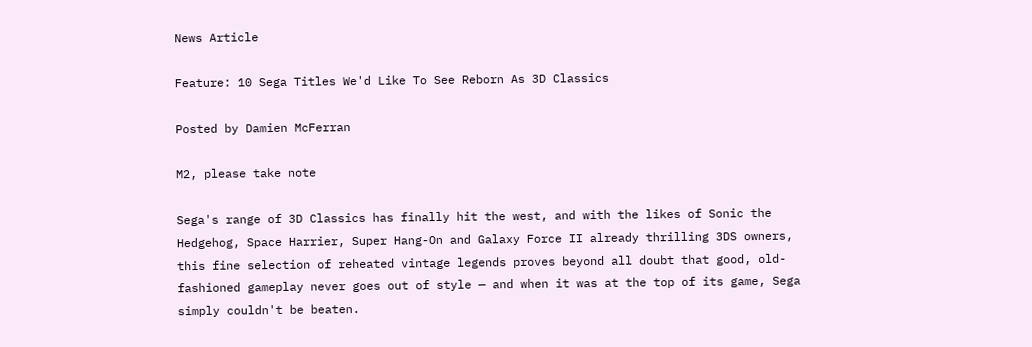News Article

Feature: 10 Sega Titles We'd Like To See Reborn As 3D Classics

Posted by Damien McFerran

M2, please take note

Sega's range of 3D Classics has finally hit the west, and with the likes of Sonic the Hedgehog, Space Harrier, Super Hang-On and Galaxy Force II already thrilling 3DS owners, this fine selection of reheated vintage legends proves beyond all doubt that good, old-fashioned gameplay never goes out of style — and when it was at the top of its game, Sega simply couldn't be beaten.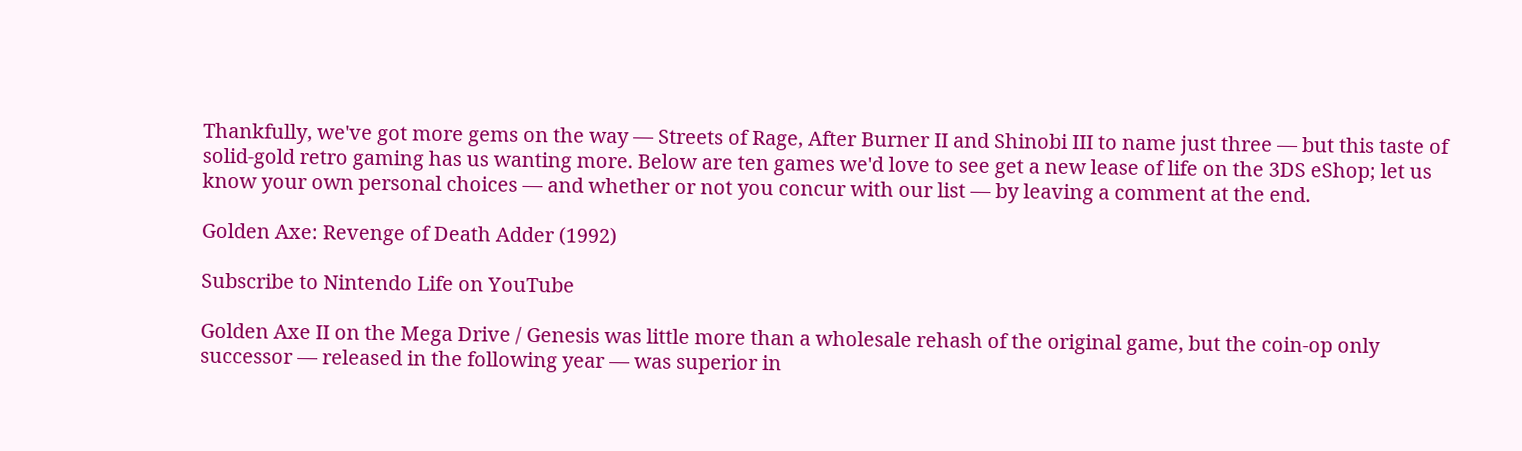Thankfully, we've got more gems on the way — Streets of Rage, After Burner II and Shinobi III to name just three — but this taste of solid-gold retro gaming has us wanting more. Below are ten games we'd love to see get a new lease of life on the 3DS eShop; let us know your own personal choices — and whether or not you concur with our list — by leaving a comment at the end.

Golden Axe: Revenge of Death Adder (1992)

Subscribe to Nintendo Life on YouTube

Golden Axe II on the Mega Drive / Genesis was little more than a wholesale rehash of the original game, but the coin-op only successor — released in the following year — was superior in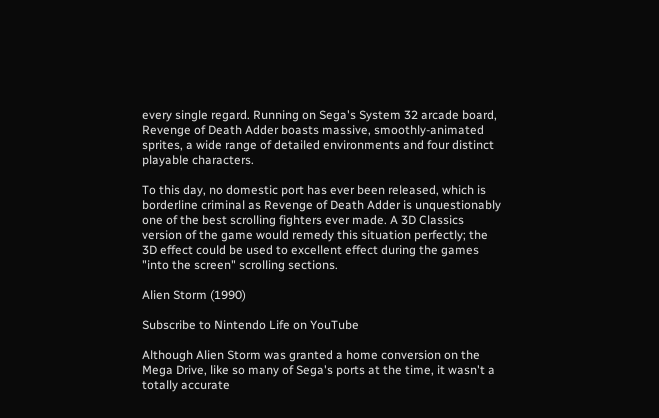every single regard. Running on Sega's System 32 arcade board, Revenge of Death Adder boasts massive, smoothly-animated sprites, a wide range of detailed environments and four distinct playable characters.

To this day, no domestic port has ever been released, which is borderline criminal as Revenge of Death Adder is unquestionably one of the best scrolling fighters ever made. A 3D Classics version of the game would remedy this situation perfectly; the 3D effect could be used to excellent effect during the games "into the screen" scrolling sections.

Alien Storm (1990)

Subscribe to Nintendo Life on YouTube

Although Alien Storm was granted a home conversion on the Mega Drive, like so many of Sega's ports at the time, it wasn't a totally accurate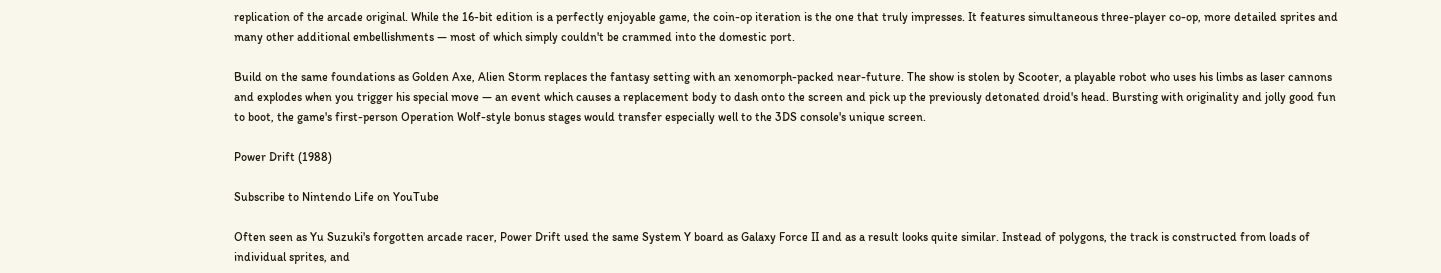replication of the arcade original. While the 16-bit edition is a perfectly enjoyable game, the coin-op iteration is the one that truly impresses. It features simultaneous three-player co-op, more detailed sprites and many other additional embellishments — most of which simply couldn't be crammed into the domestic port.

Build on the same foundations as Golden Axe, Alien Storm replaces the fantasy setting with an xenomorph-packed near-future. The show is stolen by Scooter, a playable robot who uses his limbs as laser cannons and explodes when you trigger his special move — an event which causes a replacement body to dash onto the screen and pick up the previously detonated droid's head. Bursting with originality and jolly good fun to boot, the game's first-person Operation Wolf-style bonus stages would transfer especially well to the 3DS console's unique screen.

Power Drift (1988)

Subscribe to Nintendo Life on YouTube

Often seen as Yu Suzuki's forgotten arcade racer, Power Drift used the same System Y board as Galaxy Force II and as a result looks quite similar. Instead of polygons, the track is constructed from loads of individual sprites, and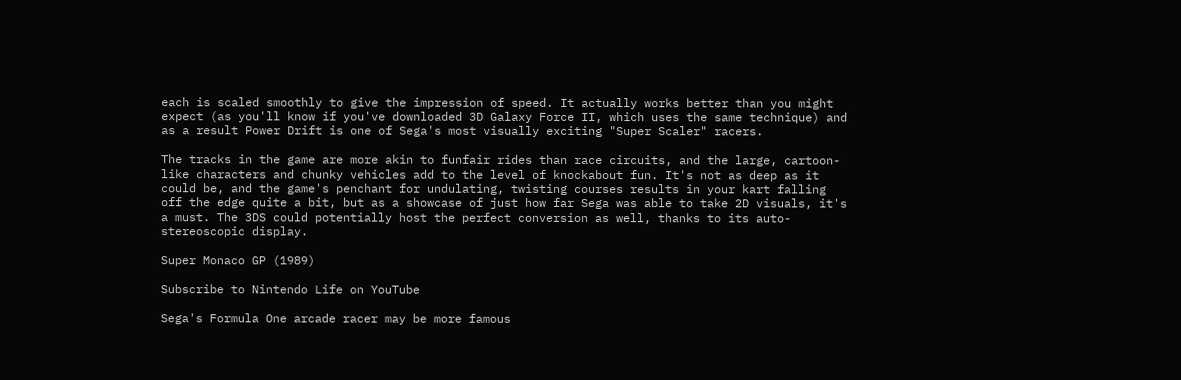each is scaled smoothly to give the impression of speed. It actually works better than you might expect (as you'll know if you've downloaded 3D Galaxy Force II, which uses the same technique) and as a result Power Drift is one of Sega's most visually exciting "Super Scaler" racers.

The tracks in the game are more akin to funfair rides than race circuits, and the large, cartoon-like characters and chunky vehicles add to the level of knockabout fun. It's not as deep as it could be, and the game's penchant for undulating, twisting courses results in your kart falling off the edge quite a bit, but as a showcase of just how far Sega was able to take 2D visuals, it's a must. The 3DS could potentially host the perfect conversion as well, thanks to its auto-stereoscopic display.

Super Monaco GP (1989)

Subscribe to Nintendo Life on YouTube

Sega's Formula One arcade racer may be more famous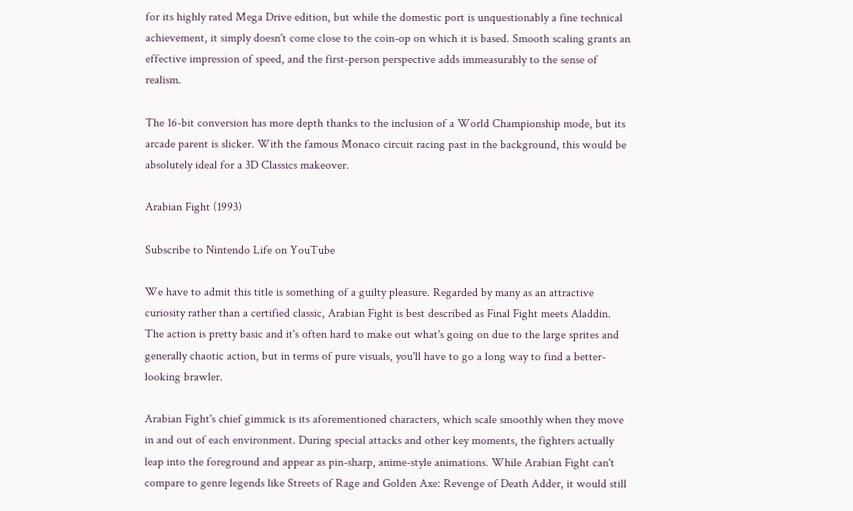for its highly rated Mega Drive edition, but while the domestic port is unquestionably a fine technical achievement, it simply doesn't come close to the coin-op on which it is based. Smooth scaling grants an effective impression of speed, and the first-person perspective adds immeasurably to the sense of realism.

The 16-bit conversion has more depth thanks to the inclusion of a World Championship mode, but its arcade parent is slicker. With the famous Monaco circuit racing past in the background, this would be absolutely ideal for a 3D Classics makeover.

Arabian Fight (1993)

Subscribe to Nintendo Life on YouTube

We have to admit this title is something of a guilty pleasure. Regarded by many as an attractive curiosity rather than a certified classic, Arabian Fight is best described as Final Fight meets Aladdin. The action is pretty basic and it's often hard to make out what's going on due to the large sprites and generally chaotic action, but in terms of pure visuals, you'll have to go a long way to find a better-looking brawler.

Arabian Fight's chief gimmick is its aforementioned characters, which scale smoothly when they move in and out of each environment. During special attacks and other key moments, the fighters actually leap into the foreground and appear as pin-sharp, anime-style animations. While Arabian Fight can't compare to genre legends like Streets of Rage and Golden Axe: Revenge of Death Adder, it would still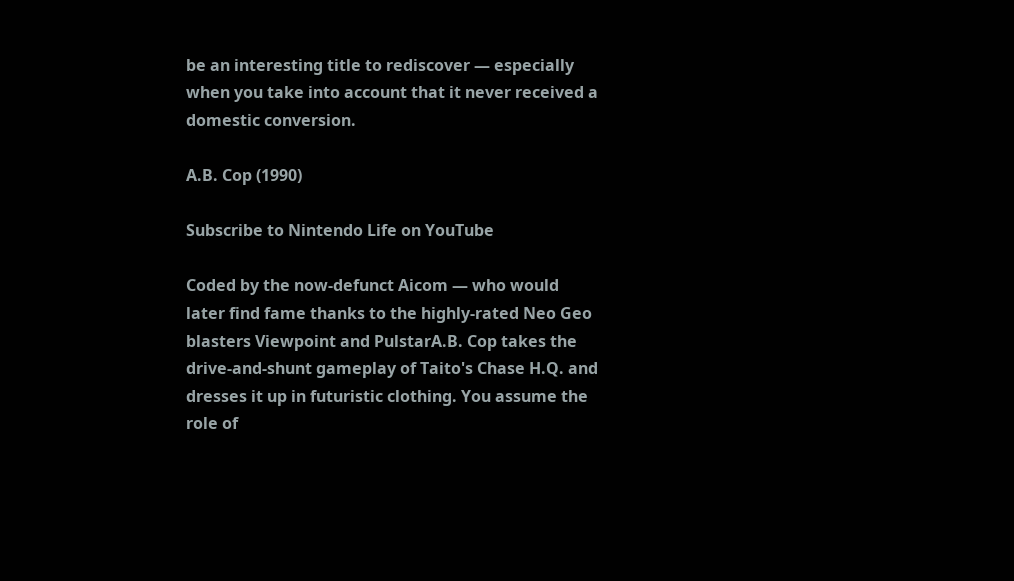be an interesting title to rediscover — especially when you take into account that it never received a domestic conversion.

A.B. Cop (1990)

Subscribe to Nintendo Life on YouTube

Coded by the now-defunct Aicom — who would later find fame thanks to the highly-rated Neo Geo blasters Viewpoint and PulstarA.B. Cop takes the drive-and-shunt gameplay of Taito's Chase H.Q. and dresses it up in futuristic clothing. You assume the role of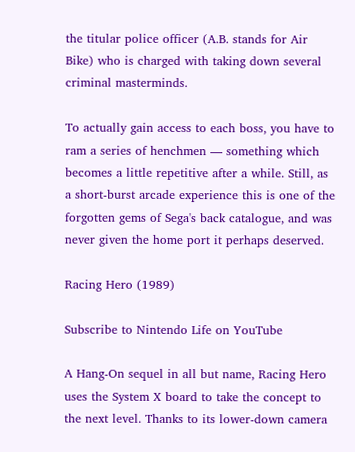the titular police officer (A.B. stands for Air Bike) who is charged with taking down several criminal masterminds.

To actually gain access to each boss, you have to ram a series of henchmen — something which becomes a little repetitive after a while. Still, as a short-burst arcade experience this is one of the forgotten gems of Sega's back catalogue, and was never given the home port it perhaps deserved.

Racing Hero (1989)

Subscribe to Nintendo Life on YouTube

A Hang-On sequel in all but name, Racing Hero uses the System X board to take the concept to the next level. Thanks to its lower-down camera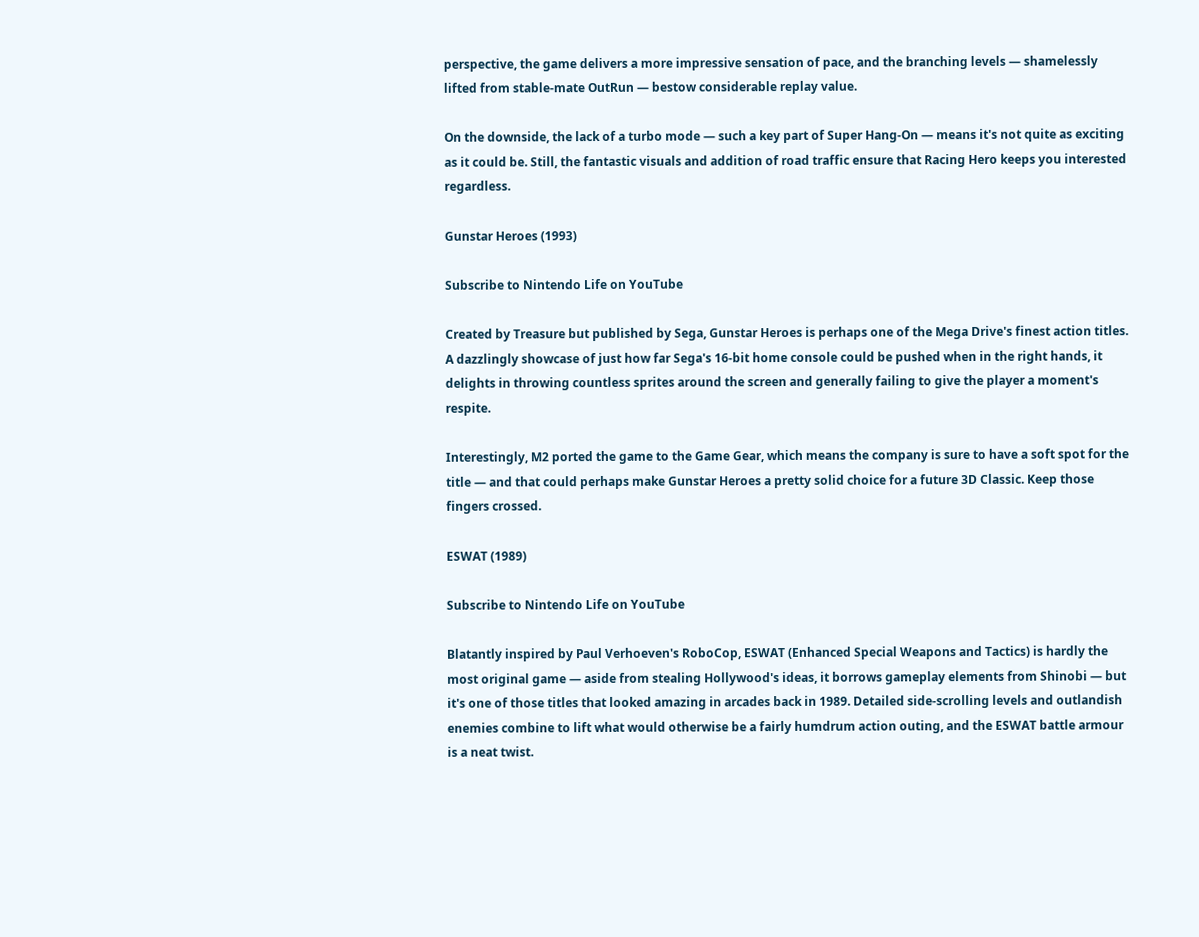perspective, the game delivers a more impressive sensation of pace, and the branching levels — shamelessly lifted from stable-mate OutRun — bestow considerable replay value.

On the downside, the lack of a turbo mode — such a key part of Super Hang-On — means it's not quite as exciting as it could be. Still, the fantastic visuals and addition of road traffic ensure that Racing Hero keeps you interested regardless.

Gunstar Heroes (1993)

Subscribe to Nintendo Life on YouTube

Created by Treasure but published by Sega, Gunstar Heroes is perhaps one of the Mega Drive's finest action titles. A dazzlingly showcase of just how far Sega's 16-bit home console could be pushed when in the right hands, it delights in throwing countless sprites around the screen and generally failing to give the player a moment's respite.

Interestingly, M2 ported the game to the Game Gear, which means the company is sure to have a soft spot for the title — and that could perhaps make Gunstar Heroes a pretty solid choice for a future 3D Classic. Keep those fingers crossed.

ESWAT (1989)

Subscribe to Nintendo Life on YouTube

Blatantly inspired by Paul Verhoeven's RoboCop, ESWAT (Enhanced Special Weapons and Tactics) is hardly the most original game — aside from stealing Hollywood's ideas, it borrows gameplay elements from Shinobi — but it's one of those titles that looked amazing in arcades back in 1989. Detailed side-scrolling levels and outlandish enemies combine to lift what would otherwise be a fairly humdrum action outing, and the ESWAT battle armour is a neat twist.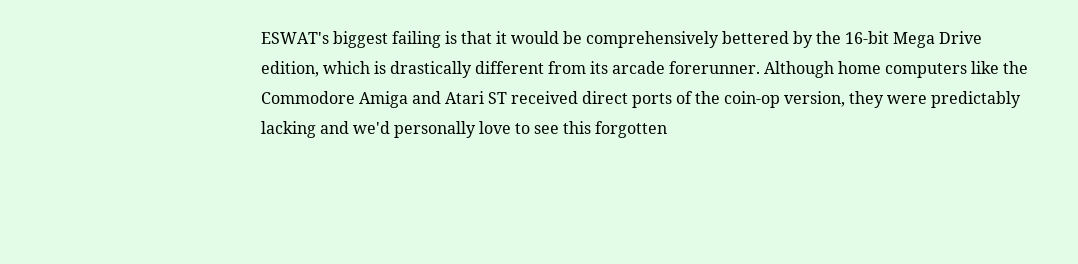ESWAT's biggest failing is that it would be comprehensively bettered by the 16-bit Mega Drive edition, which is drastically different from its arcade forerunner. Although home computers like the Commodore Amiga and Atari ST received direct ports of the coin-op version, they were predictably lacking and we'd personally love to see this forgotten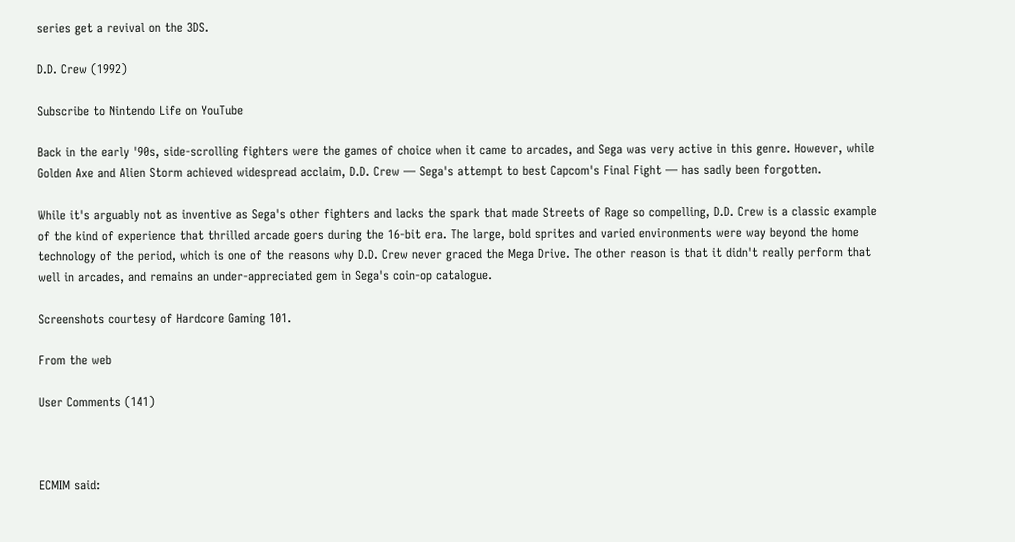series get a revival on the 3DS.

D.D. Crew (1992)

Subscribe to Nintendo Life on YouTube

Back in the early '90s, side-scrolling fighters were the games of choice when it came to arcades, and Sega was very active in this genre. However, while Golden Axe and Alien Storm achieved widespread acclaim, D.D. Crew — Sega's attempt to best Capcom's Final Fight — has sadly been forgotten.

While it's arguably not as inventive as Sega's other fighters and lacks the spark that made Streets of Rage so compelling, D.D. Crew is a classic example of the kind of experience that thrilled arcade goers during the 16-bit era. The large, bold sprites and varied environments were way beyond the home technology of the period, which is one of the reasons why D.D. Crew never graced the Mega Drive. The other reason is that it didn't really perform that well in arcades, and remains an under-appreciated gem in Sega's coin-op catalogue.

Screenshots courtesy of Hardcore Gaming 101.

From the web

User Comments (141)



ECMIM said: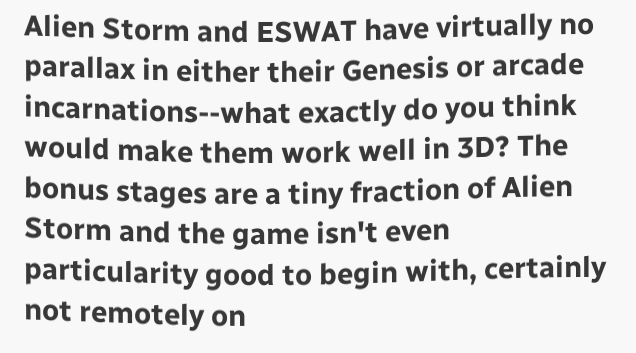Alien Storm and ESWAT have virtually no parallax in either their Genesis or arcade incarnations--what exactly do you think would make them work well in 3D? The bonus stages are a tiny fraction of Alien Storm and the game isn't even particularity good to begin with, certainly not remotely on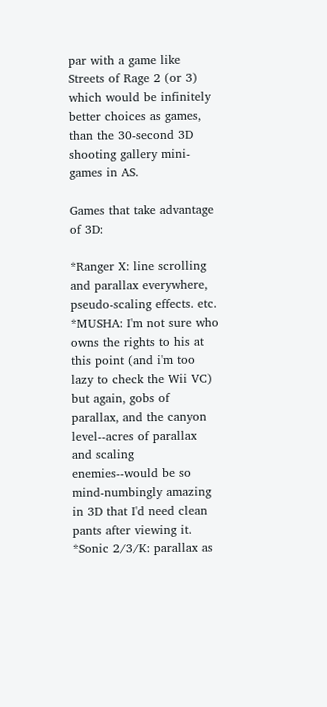par with a game like Streets of Rage 2 (or 3) which would be infinitely better choices as games, than the 30-second 3D shooting gallery mini-games in AS.

Games that take advantage of 3D:

*Ranger X: line scrolling and parallax everywhere, pseudo-scaling effects. etc.
*MUSHA: I'm not sure who owns the rights to his at this point (and i'm too lazy to check the Wii VC) but again, gobs of parallax, and the canyon level--acres of parallax and scaling enemies--would be so mind-numbingly amazing in 3D that I'd need clean pants after viewing it.
*Sonic 2/3/K: parallax as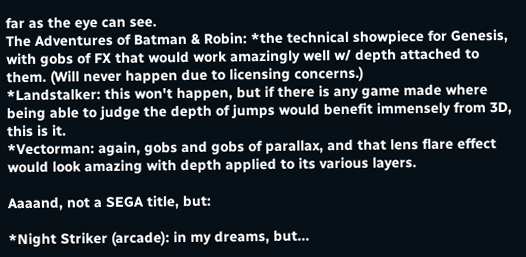far as the eye can see.
The Adventures of Batman & Robin: *the technical showpiece for Genesis, with gobs of FX that would work amazingly well w/ depth attached to them. (Will never happen due to licensing concerns.)
*Landstalker: this won't happen, but if there is any game made where being able to judge the depth of jumps would benefit immensely from 3D, this is it.
*Vectorman: again, gobs and gobs of parallax, and that lens flare effect would look amazing with depth applied to its various layers.

Aaaand, not a SEGA title, but:

*Night Striker (arcade): in my dreams, but...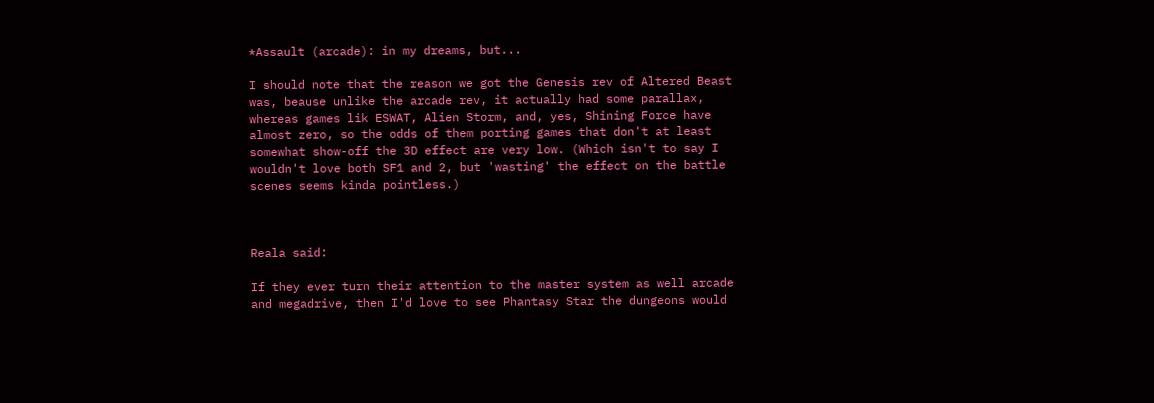*Assault (arcade): in my dreams, but...

I should note that the reason we got the Genesis rev of Altered Beast was, beause unlike the arcade rev, it actually had some parallax, whereas games lik ESWAT, Alien Storm, and, yes, Shining Force have almost zero, so the odds of them porting games that don't at least somewhat show-off the 3D effect are very low. (Which isn't to say I wouldn't love both SF1 and 2, but 'wasting' the effect on the battle scenes seems kinda pointless.)



Reala said:

If they ever turn their attention to the master system as well arcade and megadrive, then I'd love to see Phantasy Star the dungeons would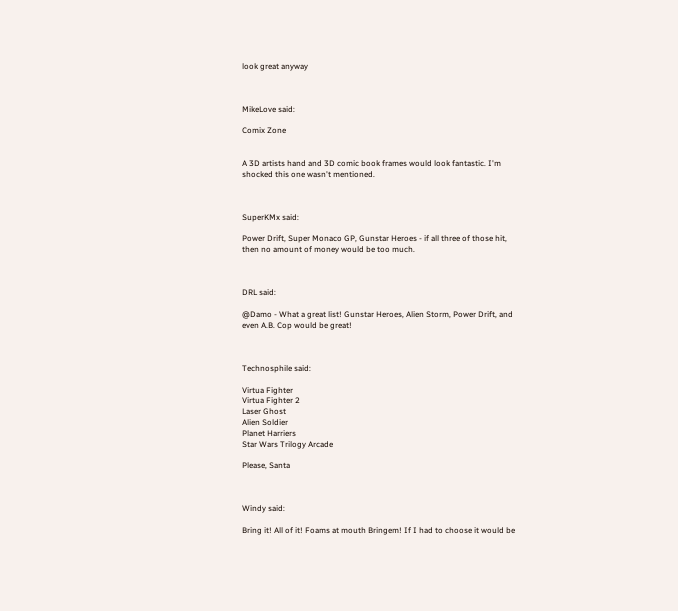look great anyway



MikeLove said:

Comix Zone


A 3D artists hand and 3D comic book frames would look fantastic. I'm shocked this one wasn't mentioned.



SuperKMx said:

Power Drift, Super Monaco GP, Gunstar Heroes - if all three of those hit, then no amount of money would be too much.



DRL said:

@Damo - What a great list! Gunstar Heroes, Alien Storm, Power Drift, and even A.B. Cop would be great!



Technosphile said:

Virtua Fighter
Virtua Fighter 2
Laser Ghost
Alien Soldier
Planet Harriers
Star Wars Trilogy Arcade

Please, Santa



Windy said:

Bring it! All of it! Foams at mouth Bringem! If I had to choose it would be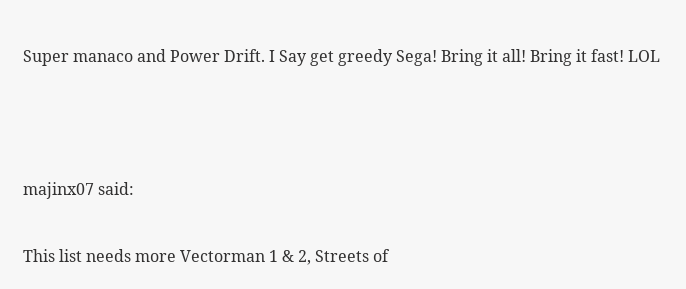Super manaco and Power Drift. I Say get greedy Sega! Bring it all! Bring it fast! LOL



majinx07 said:

This list needs more Vectorman 1 & 2, Streets of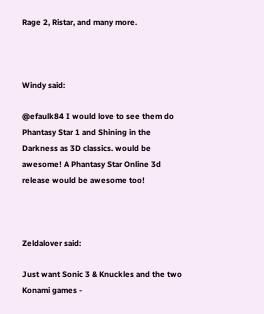Rage 2, Ristar, and many more.



Windy said:

@efaulk84 I would love to see them do Phantasy Star 1 and Shining in the Darkness as 3D classics. would be awesome! A Phantasy Star Online 3d release would be awesome too!



Zeldalover said:

Just want Sonic 3 & Knuckles and the two Konami games -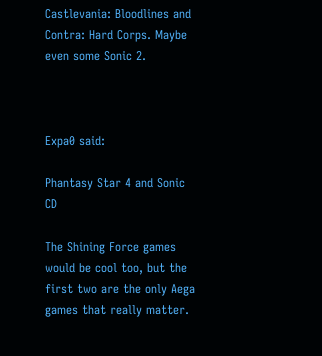Castlevania: Bloodlines and Contra: Hard Corps. Maybe even some Sonic 2.



Expa0 said:

Phantasy Star 4 and Sonic CD

The Shining Force games would be cool too, but the first two are the only Aega games that really matter.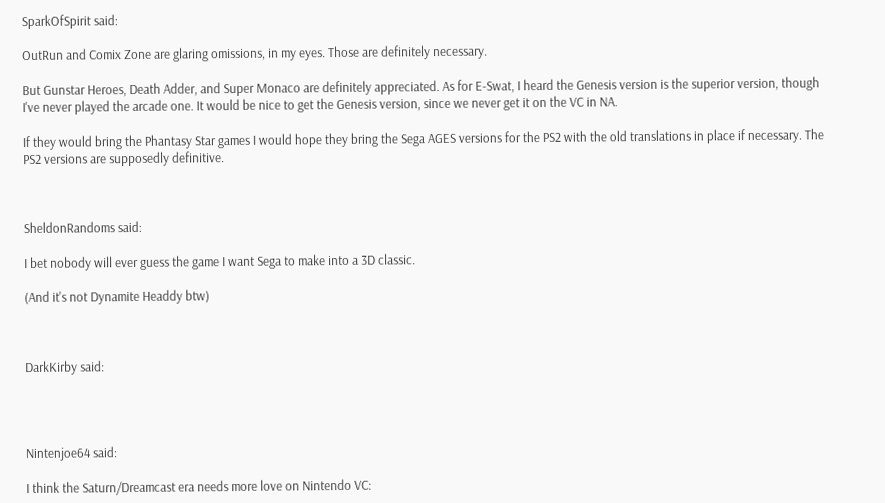SparkOfSpirit said:

OutRun and Comix Zone are glaring omissions, in my eyes. Those are definitely necessary.

But Gunstar Heroes, Death Adder, and Super Monaco are definitely appreciated. As for E-Swat, I heard the Genesis version is the superior version, though I've never played the arcade one. It would be nice to get the Genesis version, since we never get it on the VC in NA.

If they would bring the Phantasy Star games I would hope they bring the Sega AGES versions for the PS2 with the old translations in place if necessary. The PS2 versions are supposedly definitive.



SheldonRandoms said:

I bet nobody will ever guess the game I want Sega to make into a 3D classic.

(And it's not Dynamite Headdy btw)



DarkKirby said:




Nintenjoe64 said:

I think the Saturn/Dreamcast era needs more love on Nintendo VC: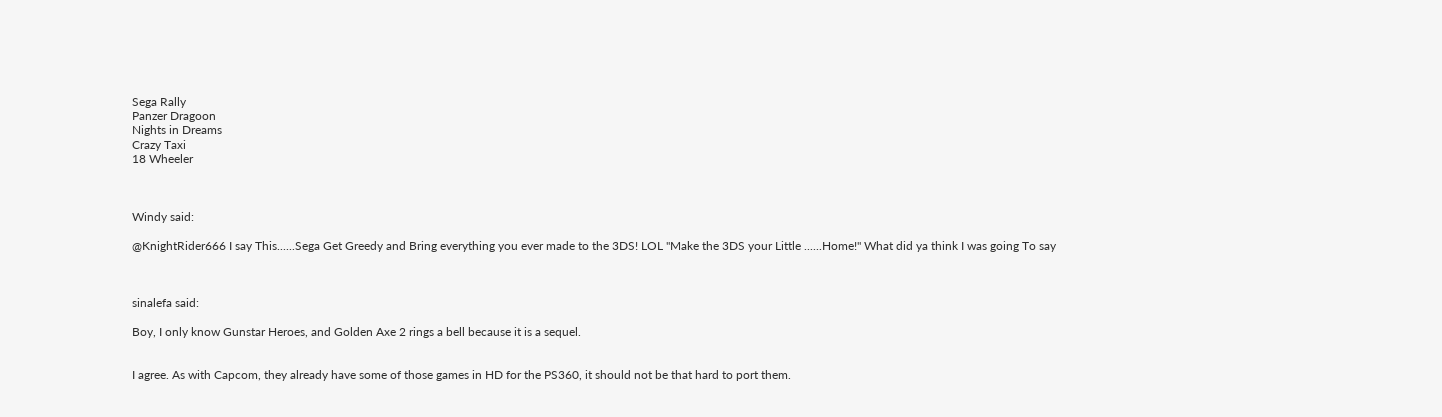Sega Rally
Panzer Dragoon
Nights in Dreams
Crazy Taxi
18 Wheeler



Windy said:

@KnightRider666 I say This......Sega Get Greedy and Bring everything you ever made to the 3DS! LOL "Make the 3DS your Little ......Home!" What did ya think I was going To say



sinalefa said:

Boy, I only know Gunstar Heroes, and Golden Axe 2 rings a bell because it is a sequel.


I agree. As with Capcom, they already have some of those games in HD for the PS360, it should not be that hard to port them.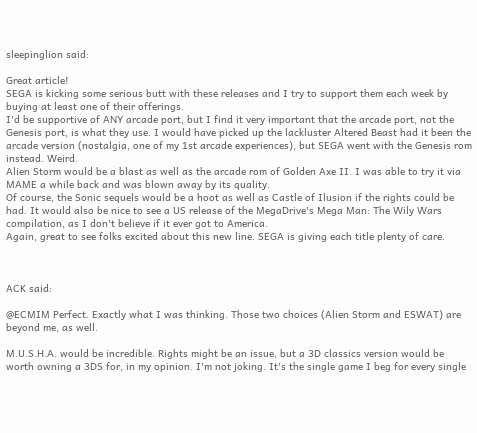sleepinglion said:

Great article!
SEGA is kicking some serious butt with these releases and I try to support them each week by buying at least one of their offerings.
I'd be supportive of ANY arcade port, but I find it very important that the arcade port, not the Genesis port, is what they use. I would have picked up the lackluster Altered Beast had it been the arcade version (nostalgia, one of my 1st arcade experiences), but SEGA went with the Genesis rom instead. Weird.
Alien Storm would be a blast as well as the arcade rom of Golden Axe II. I was able to try it via MAME a while back and was blown away by its quality.
Of course, the Sonic sequels would be a hoot as well as Castle of Ilusion if the rights could be had. It would also be nice to see a US release of the MegaDrive's Mega Man: The Wily Wars compilation, as I don't believe if it ever got to America.
Again, great to see folks excited about this new line. SEGA is giving each title plenty of care.



ACK said:

@ECMIM Perfect. Exactly what I was thinking. Those two choices (Alien Storm and ESWAT) are beyond me, as well.

M.U.S.H.A. would be incredible. Rights might be an issue, but a 3D classics version would be worth owning a 3DS for, in my opinion. I'm not joking. It's the single game I beg for every single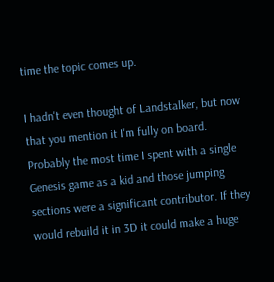time the topic comes up.

I hadn't even thought of Landstalker, but now that you mention it I'm fully on board. Probably the most time I spent with a single Genesis game as a kid and those jumping sections were a significant contributor. If they would rebuild it in 3D it could make a huge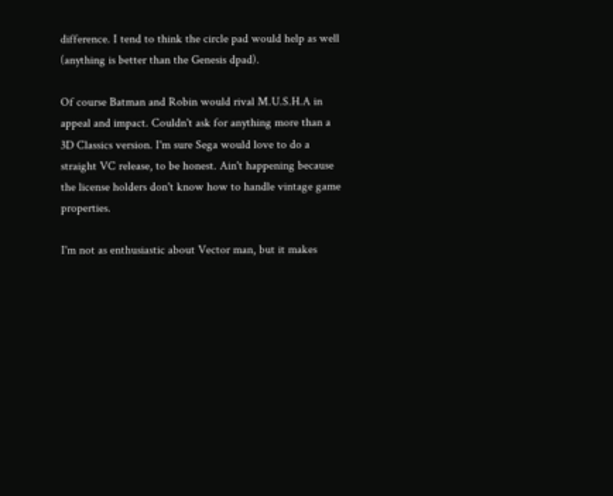difference. I tend to think the circle pad would help as well (anything is better than the Genesis dpad).

Of course Batman and Robin would rival M.U.S.H.A in appeal and impact. Couldn't ask for anything more than a 3D Classics version. I'm sure Sega would love to do a straight VC release, to be honest. Ain't happening because the license holders don't know how to handle vintage game properties.

I'm not as enthusiastic about Vector man, but it makes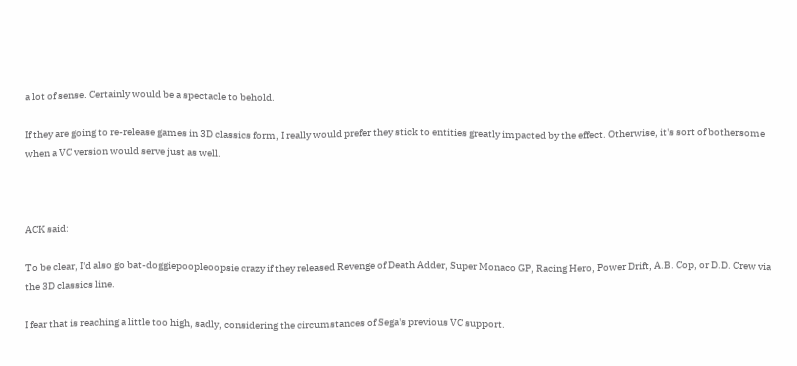a lot of sense. Certainly would be a spectacle to behold.

If they are going to re-release games in 3D classics form, I really would prefer they stick to entities greatly impacted by the effect. Otherwise, it's sort of bothersome when a VC version would serve just as well.



ACK said:

To be clear, I'd also go bat-doggiepoopleoopsie crazy if they released Revenge of Death Adder, Super Monaco GP, Racing Hero, Power Drift, A.B. Cop, or D.D. Crew via the 3D classics line.

I fear that is reaching a little too high, sadly, considering the circumstances of Sega's previous VC support.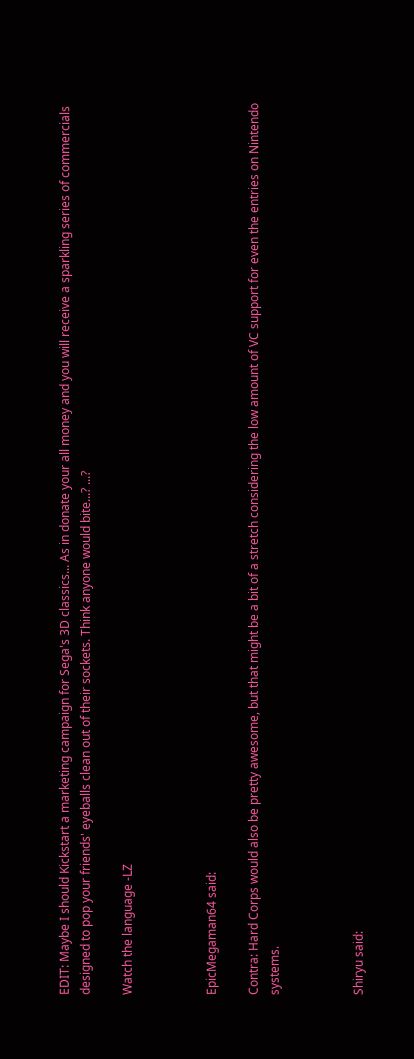EDIT: Maybe I should Kickstart a marketing campaign for Sega's 3D classics... As in donate your all money and you will receive a sparkling series of commercials designed to pop your friends' eyeballs clean out of their sockets. Think anyone would bite...? ...?

Watch the language -LZ



EpicMegaman64 said:

Contra: Hard Corps would also be pretty awesome, but that might be a bit of a stretch considering the low amount of VC support for even the entries on Nintendo systems.



Shiryu said: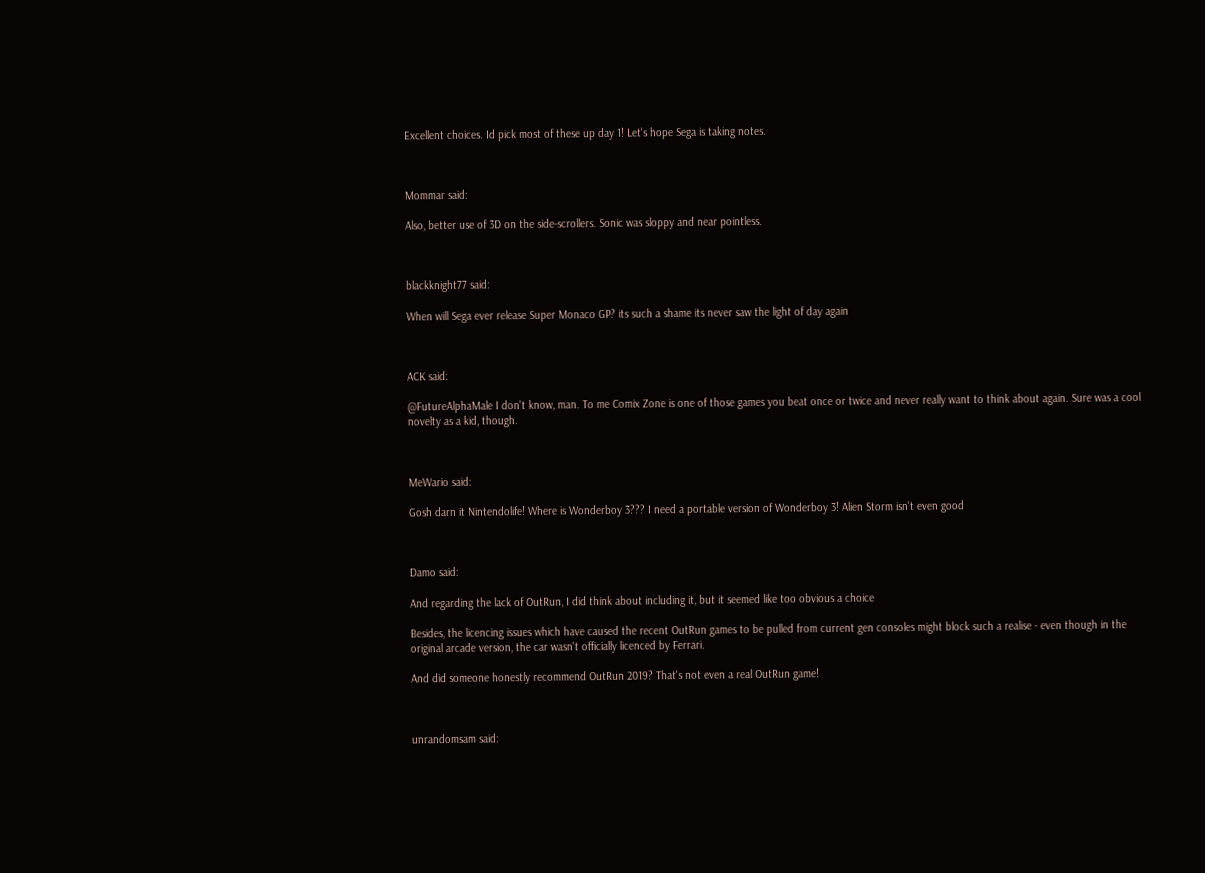Excellent choices. Id pick most of these up day 1! Let's hope Sega is taking notes.



Mommar said:

Also, better use of 3D on the side-scrollers. Sonic was sloppy and near pointless.



blackknight77 said:

When will Sega ever release Super Monaco GP? its such a shame its never saw the light of day again



ACK said:

@FutureAlphaMale I don't know, man. To me Comix Zone is one of those games you beat once or twice and never really want to think about again. Sure was a cool novelty as a kid, though.



MeWario said:

Gosh darn it Nintendolife! Where is Wonderboy 3??? I need a portable version of Wonderboy 3! Alien Storm isn't even good



Damo said:

And regarding the lack of OutRun, I did think about including it, but it seemed like too obvious a choice

Besides, the licencing issues which have caused the recent OutRun games to be pulled from current gen consoles might block such a realise - even though in the original arcade version, the car wasn't officially licenced by Ferrari.

And did someone honestly recommend OutRun 2019? That's not even a real OutRun game!



unrandomsam said: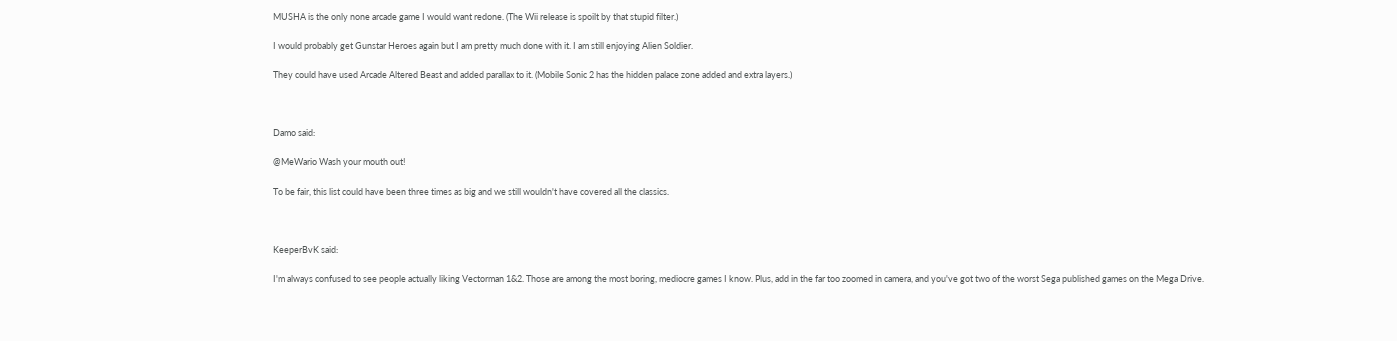MUSHA is the only none arcade game I would want redone. (The Wii release is spoilt by that stupid filter.)

I would probably get Gunstar Heroes again but I am pretty much done with it. I am still enjoying Alien Soldier.

They could have used Arcade Altered Beast and added parallax to it. (Mobile Sonic 2 has the hidden palace zone added and extra layers.)



Damo said:

@MeWario Wash your mouth out!

To be fair, this list could have been three times as big and we still wouldn't have covered all the classics.



KeeperBvK said:

I'm always confused to see people actually liking Vectorman 1&2. Those are among the most boring, mediocre games I know. Plus, add in the far too zoomed in camera, and you've got two of the worst Sega published games on the Mega Drive.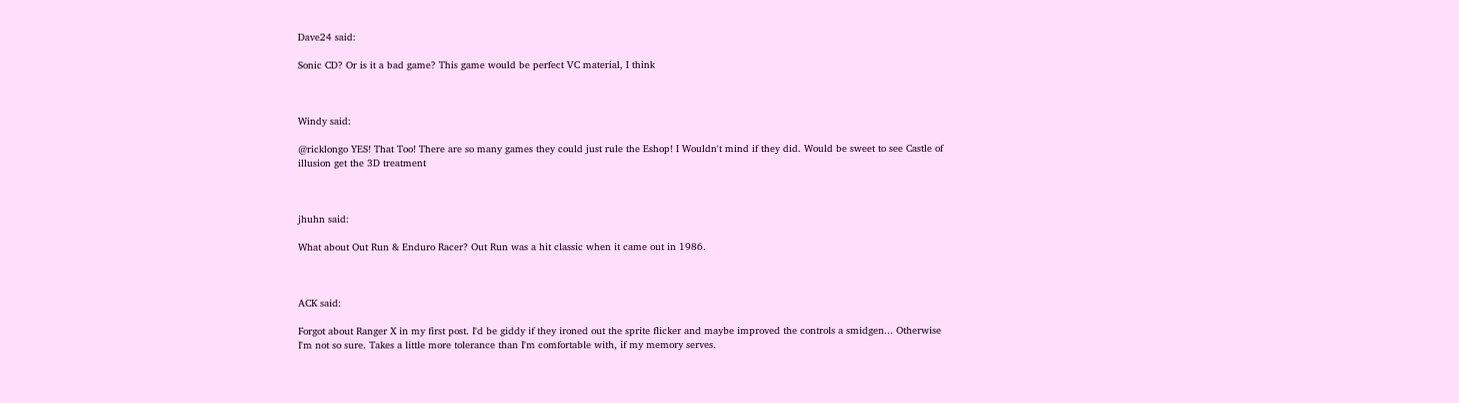Dave24 said:

Sonic CD? Or is it a bad game? This game would be perfect VC material, I think



Windy said:

@ricklongo YES! That Too! There are so many games they could just rule the Eshop! I Wouldn't mind if they did. Would be sweet to see Castle of illusion get the 3D treatment



jhuhn said:

What about Out Run & Enduro Racer? Out Run was a hit classic when it came out in 1986.



ACK said:

Forgot about Ranger X in my first post. I'd be giddy if they ironed out the sprite flicker and maybe improved the controls a smidgen... Otherwise I'm not so sure. Takes a little more tolerance than I'm comfortable with, if my memory serves.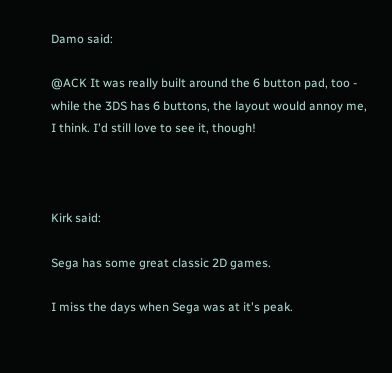Damo said:

@ACK It was really built around the 6 button pad, too - while the 3DS has 6 buttons, the layout would annoy me, I think. I'd still love to see it, though!



Kirk said:

Sega has some great classic 2D games.

I miss the days when Sega was at it's peak.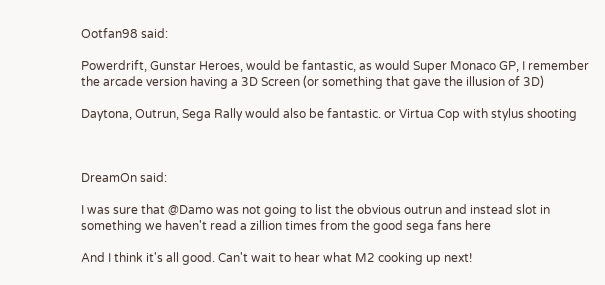Ootfan98 said:

Powerdrift, Gunstar Heroes, would be fantastic, as would Super Monaco GP, I remember the arcade version having a 3D Screen (or something that gave the illusion of 3D)

Daytona, Outrun, Sega Rally would also be fantastic. or Virtua Cop with stylus shooting



DreamOn said:

I was sure that @Damo was not going to list the obvious outrun and instead slot in something we haven't read a zillion times from the good sega fans here

And I think it's all good. Can't wait to hear what M2 cooking up next!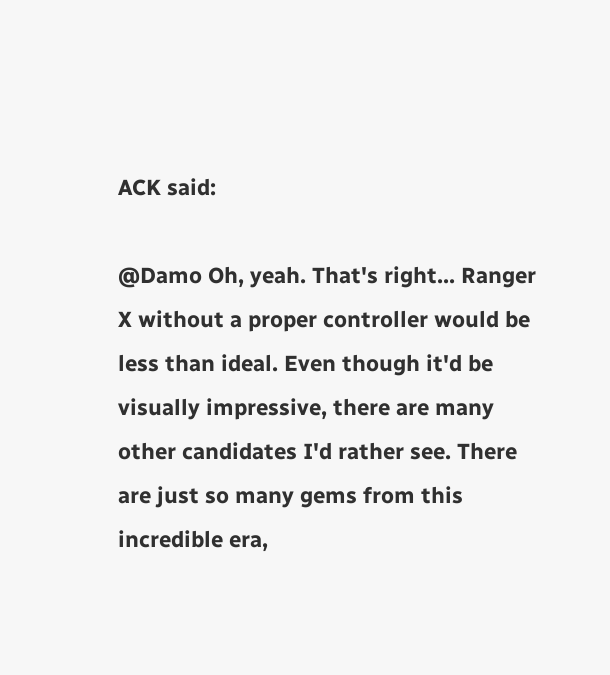ACK said:

@Damo Oh, yeah. That's right... Ranger X without a proper controller would be less than ideal. Even though it'd be visually impressive, there are many other candidates I'd rather see. There are just so many gems from this incredible era,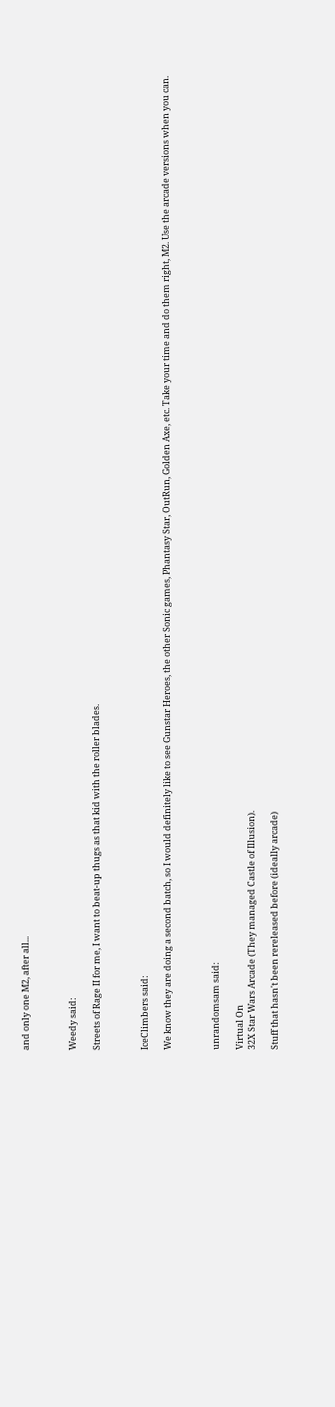and only one M2, after all...



Weedy said:

Streets of Rage II for me, I want to beat-up thugs as that kid with the roller blades.



IceClimbers said:

We know they are doing a second batch, so I would definitely like to see Gunstar Heroes, the other Sonic games, Phantasy Star, OutRun, Golden Axe, etc. Take your time and do them right, M2. Use the arcade versions when you can.



unrandomsam said:

Virtual On
32X Star Wars Arcade (They managed Castle of Illusion).

Stuff that hasn't been rereleased before (ideally arcade)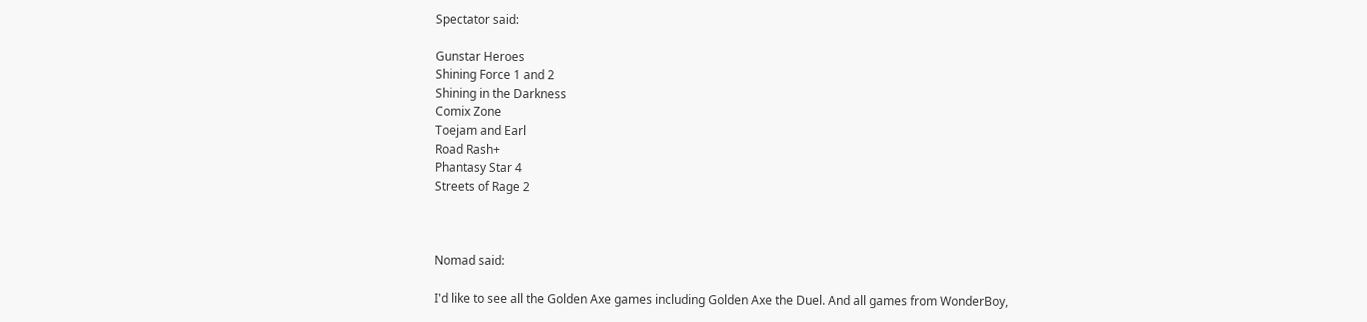Spectator said:

Gunstar Heroes
Shining Force 1 and 2
Shining in the Darkness
Comix Zone
Toejam and Earl
Road Rash+
Phantasy Star 4
Streets of Rage 2



Nomad said:

I'd like to see all the Golden Axe games including Golden Axe the Duel. And all games from WonderBoy,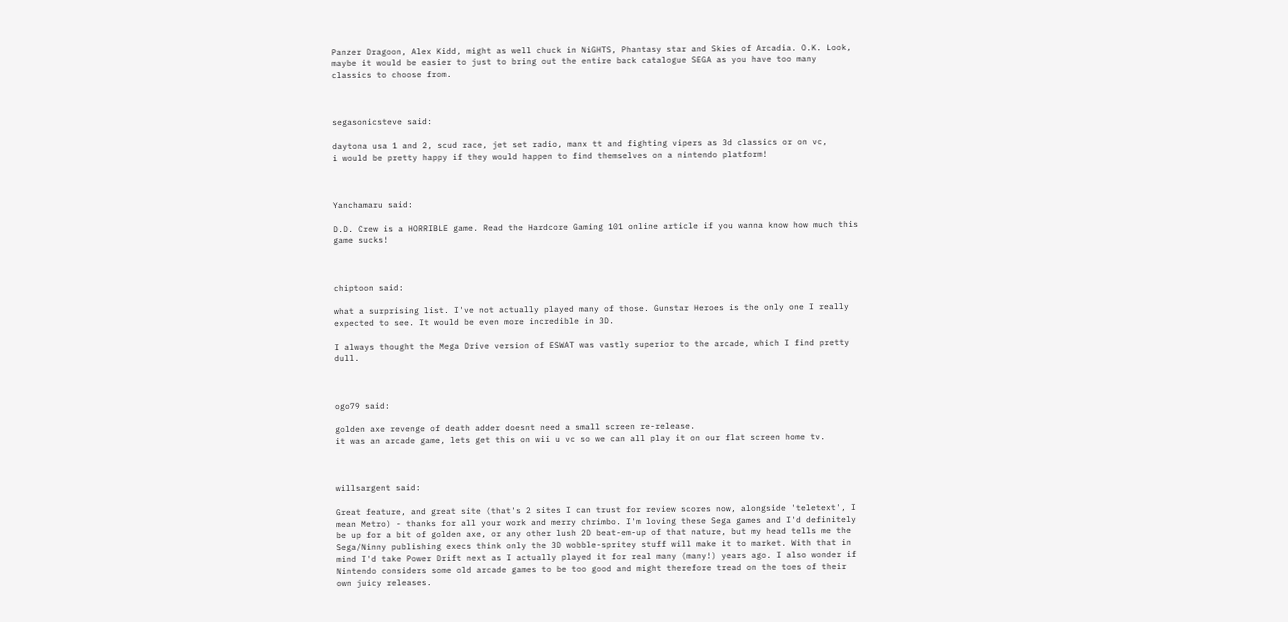Panzer Dragoon, Alex Kidd, might as well chuck in NiGHTS, Phantasy star and Skies of Arcadia. O.K. Look, maybe it would be easier to just to bring out the entire back catalogue SEGA as you have too many classics to choose from.



segasonicsteve said:

daytona usa 1 and 2, scud race, jet set radio, manx tt and fighting vipers as 3d classics or on vc,
i would be pretty happy if they would happen to find themselves on a nintendo platform!



Yanchamaru said:

D.D. Crew is a HORRIBLE game. Read the Hardcore Gaming 101 online article if you wanna know how much this game sucks!



chiptoon said:

what a surprising list. I've not actually played many of those. Gunstar Heroes is the only one I really expected to see. It would be even more incredible in 3D.

I always thought the Mega Drive version of ESWAT was vastly superior to the arcade, which I find pretty dull.



ogo79 said:

golden axe revenge of death adder doesnt need a small screen re-release.
it was an arcade game, lets get this on wii u vc so we can all play it on our flat screen home tv.



willsargent said:

Great feature, and great site (that's 2 sites I can trust for review scores now, alongside 'teletext', I mean Metro) - thanks for all your work and merry chrimbo. I'm loving these Sega games and I'd definitely be up for a bit of golden axe, or any other lush 2D beat-em-up of that nature, but my head tells me the Sega/Ninny publishing execs think only the 3D wobble-spritey stuff will make it to market. With that in mind I'd take Power Drift next as I actually played it for real many (many!) years ago. I also wonder if Nintendo considers some old arcade games to be too good and might therefore tread on the toes of their own juicy releases.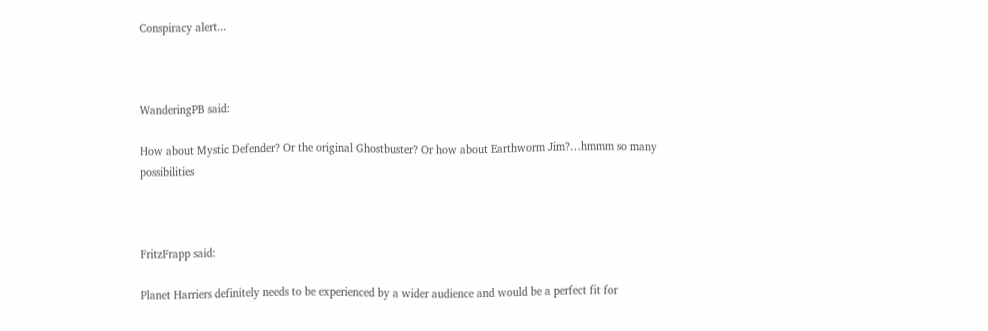Conspiracy alert...



WanderingPB said:

How about Mystic Defender? Or the original Ghostbuster? Or how about Earthworm Jim?…hmmm so many possibilities



FritzFrapp said:

Planet Harriers definitely needs to be experienced by a wider audience and would be a perfect fit for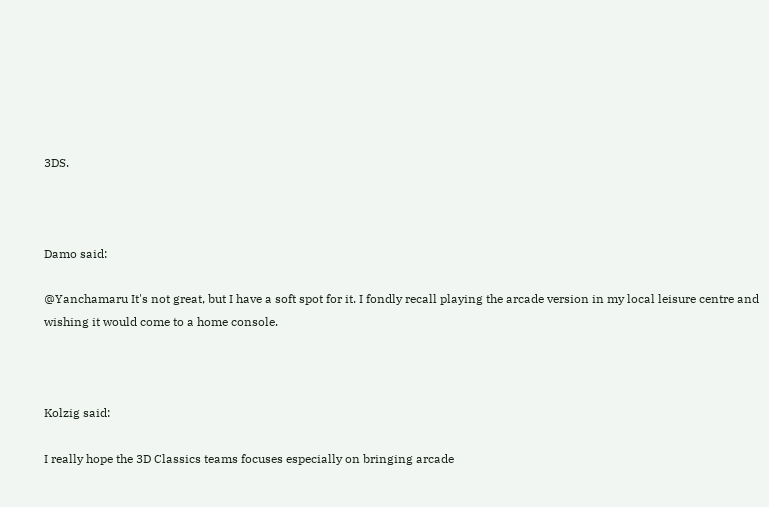3DS.



Damo said:

@Yanchamaru It's not great, but I have a soft spot for it. I fondly recall playing the arcade version in my local leisure centre and wishing it would come to a home console.



Kolzig said:

I really hope the 3D Classics teams focuses especially on bringing arcade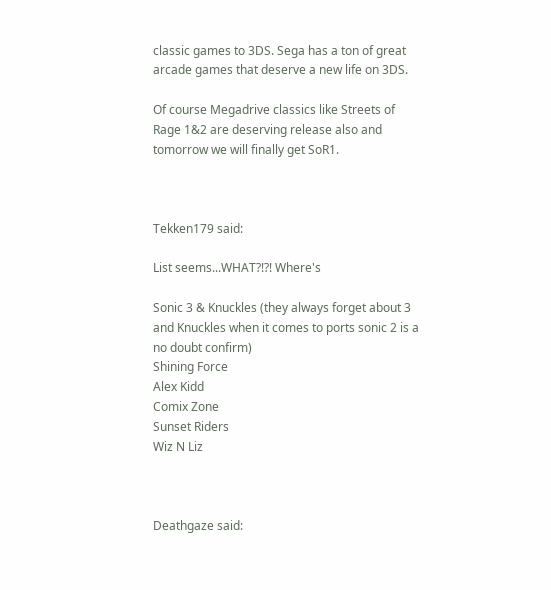classic games to 3DS. Sega has a ton of great arcade games that deserve a new life on 3DS.

Of course Megadrive classics like Streets of Rage 1&2 are deserving release also and tomorrow we will finally get SoR1.



Tekken179 said:

List seems...WHAT?!?! Where's

Sonic 3 & Knuckles (they always forget about 3 and Knuckles when it comes to ports sonic 2 is a no doubt confirm)
Shining Force
Alex Kidd
Comix Zone
Sunset Riders
Wiz N Liz



Deathgaze said: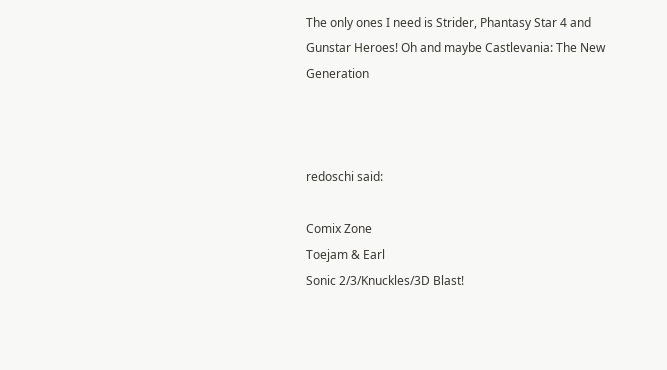The only ones I need is Strider, Phantasy Star 4 and Gunstar Heroes! Oh and maybe Castlevania: The New Generation



redoschi said:

Comix Zone
Toejam & Earl
Sonic 2/3/Knuckles/3D Blast!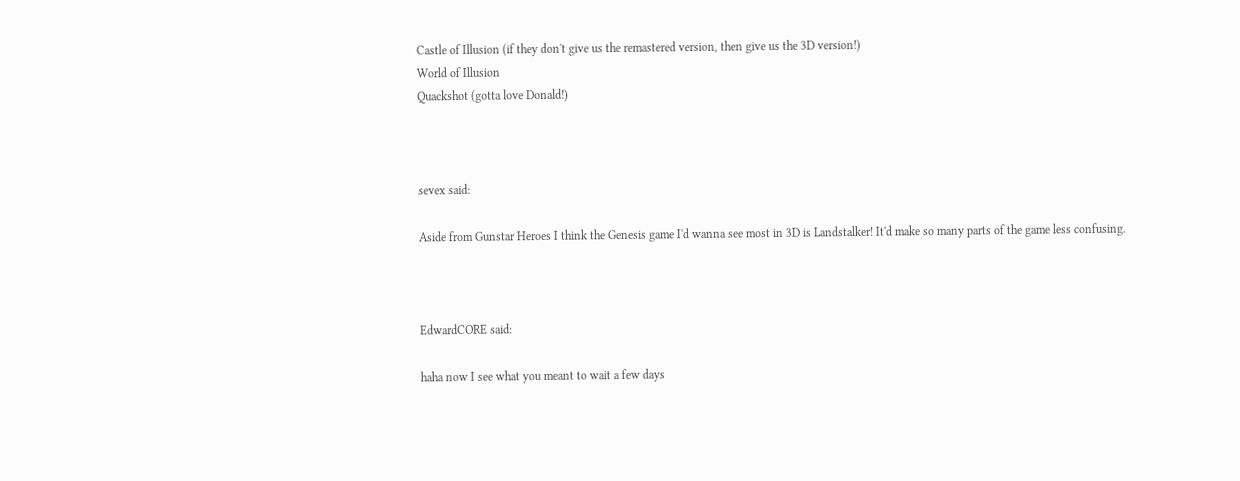Castle of Illusion (if they don't give us the remastered version, then give us the 3D version!)
World of Illusion
Quackshot (gotta love Donald!)



sevex said:

Aside from Gunstar Heroes I think the Genesis game I'd wanna see most in 3D is Landstalker! It'd make so many parts of the game less confusing.



EdwardCORE said:

haha now I see what you meant to wait a few days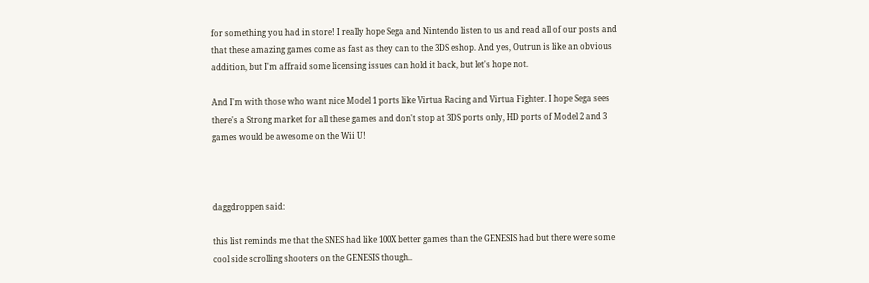for something you had in store! I really hope Sega and Nintendo listen to us and read all of our posts and that these amazing games come as fast as they can to the 3DS eshop. And yes, Outrun is like an obvious addition, but I'm affraid some licensing issues can hold it back, but let's hope not.

And I'm with those who want nice Model 1 ports like Virtua Racing and Virtua Fighter. I hope Sega sees there's a Strong market for all these games and don't stop at 3DS ports only, HD ports of Model 2 and 3 games would be awesome on the Wii U!



daggdroppen said:

this list reminds me that the SNES had like 100X better games than the GENESIS had but there were some cool side scrolling shooters on the GENESIS though..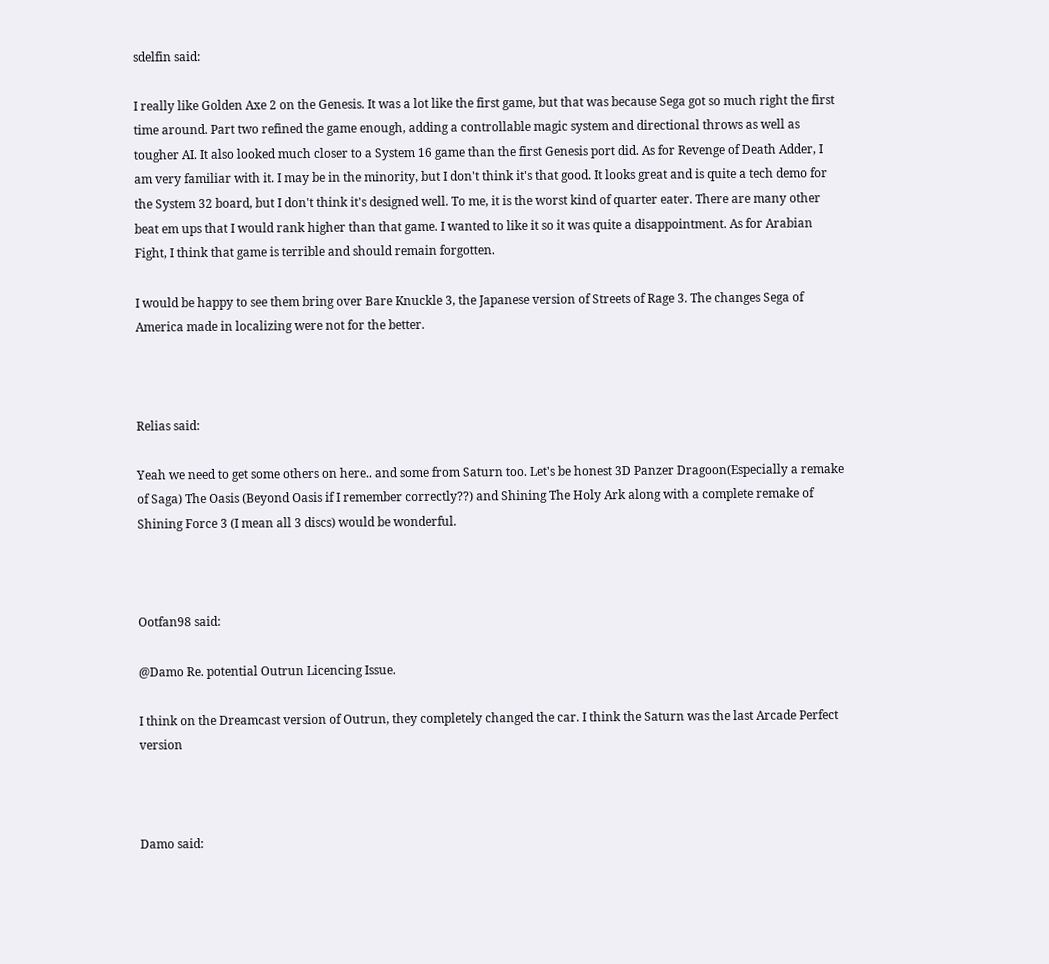sdelfin said:

I really like Golden Axe 2 on the Genesis. It was a lot like the first game, but that was because Sega got so much right the first time around. Part two refined the game enough, adding a controllable magic system and directional throws as well as tougher AI. It also looked much closer to a System 16 game than the first Genesis port did. As for Revenge of Death Adder, I am very familiar with it. I may be in the minority, but I don't think it's that good. It looks great and is quite a tech demo for the System 32 board, but I don't think it's designed well. To me, it is the worst kind of quarter eater. There are many other beat em ups that I would rank higher than that game. I wanted to like it so it was quite a disappointment. As for Arabian Fight, I think that game is terrible and should remain forgotten.

I would be happy to see them bring over Bare Knuckle 3, the Japanese version of Streets of Rage 3. The changes Sega of America made in localizing were not for the better.



Relias said:

Yeah we need to get some others on here.. and some from Saturn too. Let's be honest 3D Panzer Dragoon(Especially a remake of Saga) The Oasis (Beyond Oasis if I remember correctly??) and Shining The Holy Ark along with a complete remake of Shining Force 3 (I mean all 3 discs) would be wonderful.



Ootfan98 said:

@Damo Re. potential Outrun Licencing Issue.

I think on the Dreamcast version of Outrun, they completely changed the car. I think the Saturn was the last Arcade Perfect version



Damo said: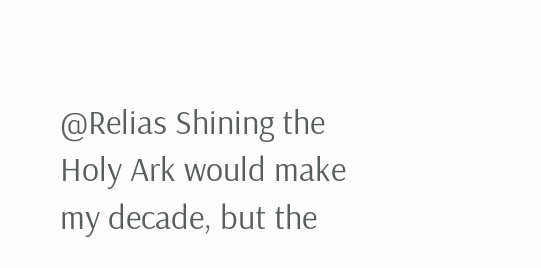@Relias Shining the Holy Ark would make my decade, but the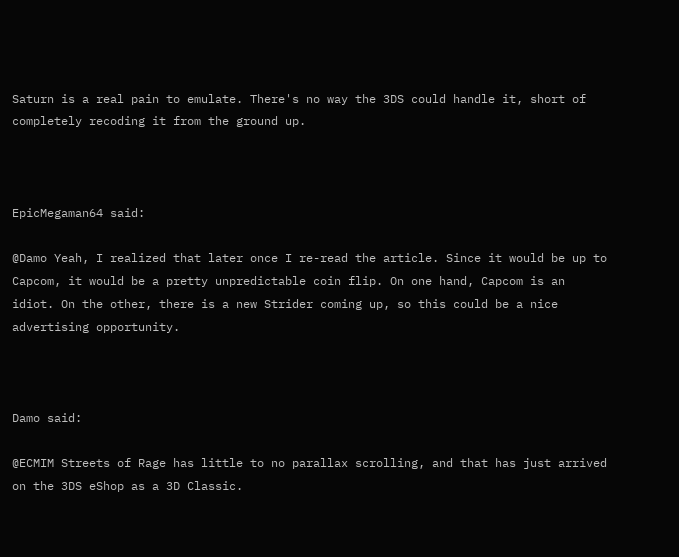Saturn is a real pain to emulate. There's no way the 3DS could handle it, short of completely recoding it from the ground up.



EpicMegaman64 said:

@Damo Yeah, I realized that later once I re-read the article. Since it would be up to Capcom, it would be a pretty unpredictable coin flip. On one hand, Capcom is an idiot. On the other, there is a new Strider coming up, so this could be a nice advertising opportunity.



Damo said:

@ECMIM Streets of Rage has little to no parallax scrolling, and that has just arrived on the 3DS eShop as a 3D Classic.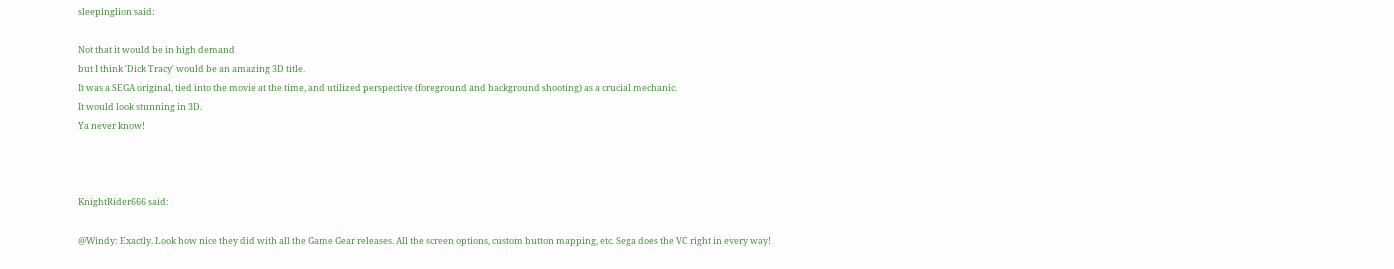sleepinglion said:

Not that it would be in high demand
but I think 'Dick Tracy' would be an amazing 3D title.
It was a SEGA original, tied into the movie at the time, and utilized perspective (foreground and background shooting) as a crucial mechanic.
It would look stunning in 3D.
Ya never know!



KnightRider666 said:

@Windy: Exactly. Look how nice they did with all the Game Gear releases. All the screen options, custom button mapping, etc. Sega does the VC right in every way!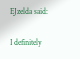EJzelda said:

I definitely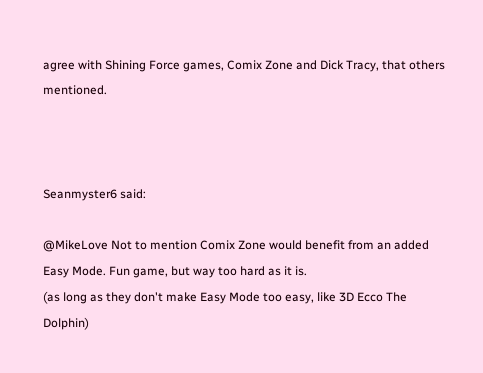agree with Shining Force games, Comix Zone and Dick Tracy, that others mentioned.



Seanmyster6 said:

@MikeLove Not to mention Comix Zone would benefit from an added Easy Mode. Fun game, but way too hard as it is.
(as long as they don't make Easy Mode too easy, like 3D Ecco The Dolphin)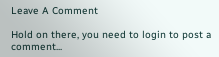Leave A Comment

Hold on there, you need to login to post a comment...